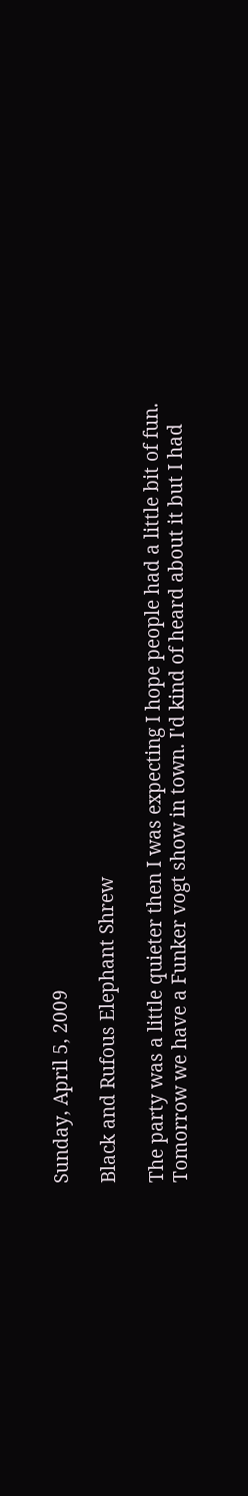Sunday, April 5, 2009

Black and Rufous Elephant Shrew

The party was a little quieter then I was expecting I hope people had a little bit of fun. Tomorrow we have a Funker vogt show in town. I'd kind of heard about it but I had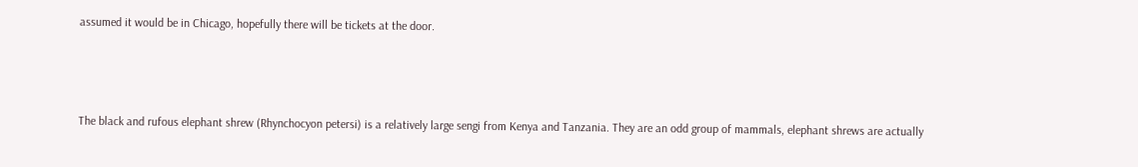assumed it would be in Chicago, hopefully there will be tickets at the door.



The black and rufous elephant shrew (Rhynchocyon petersi) is a relatively large sengi from Kenya and Tanzania. They are an odd group of mammals, elephant shrews are actually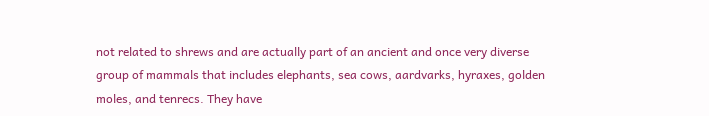not related to shrews and are actually part of an ancient and once very diverse group of mammals that includes elephants, sea cows, aardvarks, hyraxes, golden moles, and tenrecs. They have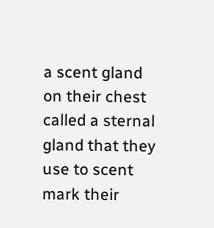a scent gland on their chest called a sternal gland that they use to scent mark their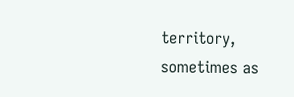territory, sometimes as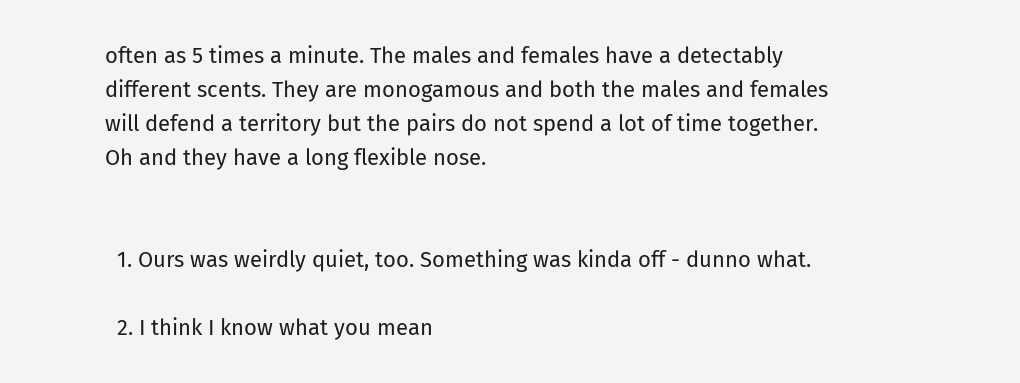often as 5 times a minute. The males and females have a detectably different scents. They are monogamous and both the males and females will defend a territory but the pairs do not spend a lot of time together. Oh and they have a long flexible nose.


  1. Ours was weirdly quiet, too. Something was kinda off - dunno what.

  2. I think I know what you mean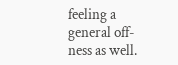feeling a general off-ness as well.